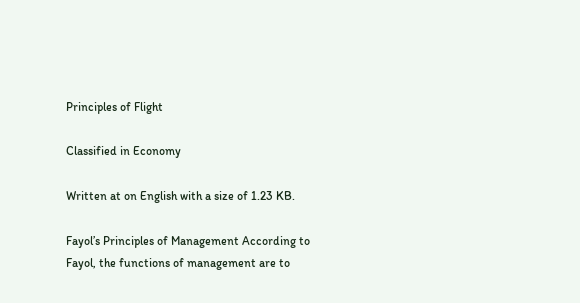Principles of Flight

Classified in Economy

Written at on English with a size of 1.23 KB.

Fayol’s Principles of Management According to Fayol, the functions of management are to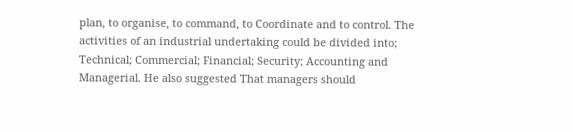plan, to organise, to command, to Coordinate and to control. The activities of an industrial undertaking could be divided into; Technical; Commercial; Financial; Security; Accounting and Managerial. He also suggested That managers should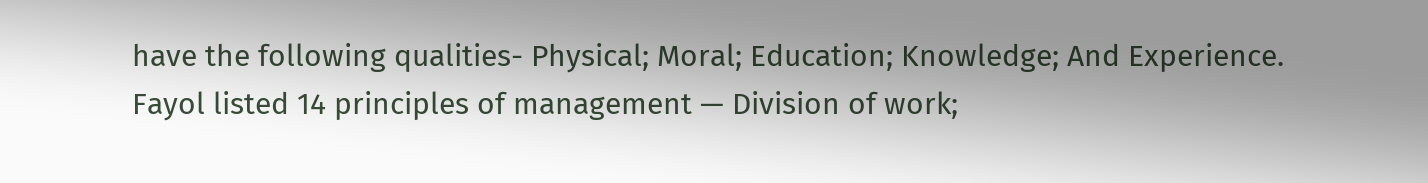have the following qualities- Physical; Moral; Education; Knowledge; And Experience. Fayol listed 14 principles of management — Division of work;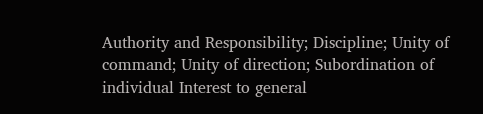Authority and Responsibility; Discipline; Unity of command; Unity of direction; Subordination of individual Interest to general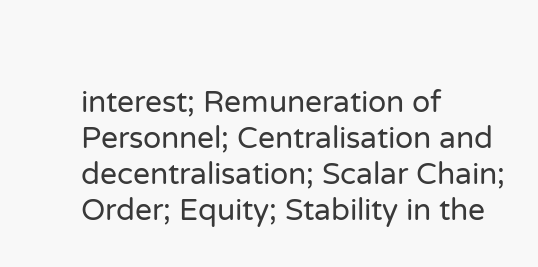interest; Remuneration of Personnel; Centralisation and decentralisation; Scalar Chain; Order; Equity; Stability in the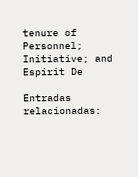tenure of Personnel; Initiative; and Espirit De

Entradas relacionadas: